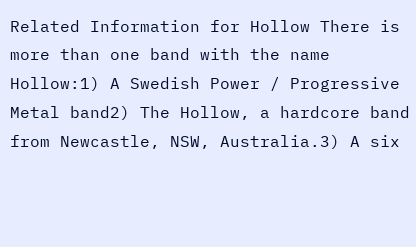Related Information for Hollow There is more than one band with the name Hollow:1) A Swedish Power / Progressive Metal band2) The Hollow, a hardcore band from Newcastle, NSW, Australia.3) A six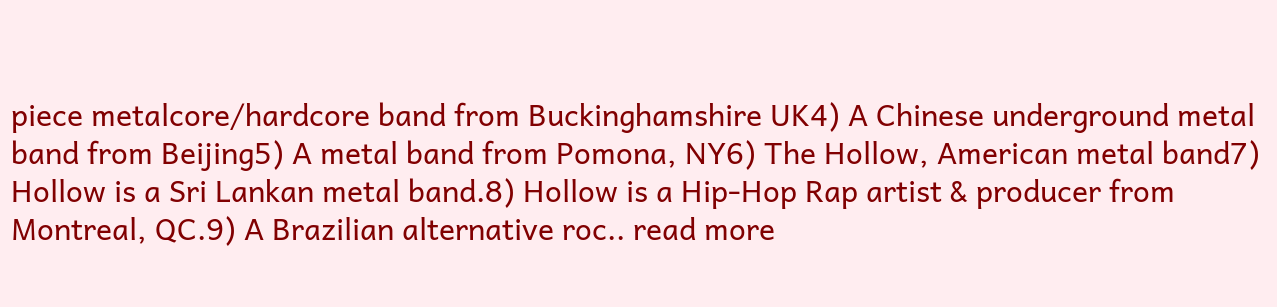piece metalcore/hardcore band from Buckinghamshire UK4) A Chinese underground metal band from Beijing5) A metal band from Pomona, NY6) The Hollow, American metal band7) Hollow is a Sri Lankan metal band.8) Hollow is a Hip-Hop Rap artist & producer from Montreal, QC.9) A Brazilian alternative roc.. read more